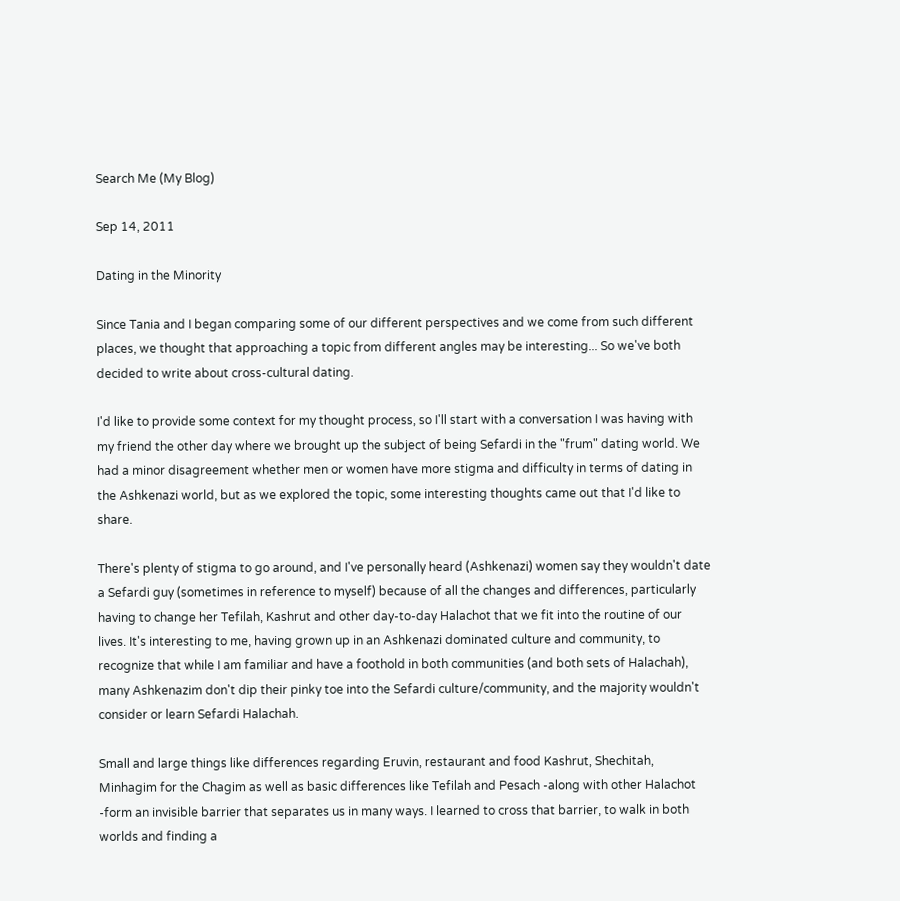Search Me (My Blog)

Sep 14, 2011

Dating in the Minority

Since Tania and I began comparing some of our different perspectives and we come from such different places, we thought that approaching a topic from different angles may be interesting... So we've both decided to write about cross-cultural dating.

I'd like to provide some context for my thought process, so I'll start with a conversation I was having with my friend the other day where we brought up the subject of being Sefardi in the "frum" dating world. We had a minor disagreement whether men or women have more stigma and difficulty in terms of dating in the Ashkenazi world, but as we explored the topic, some interesting thoughts came out that I'd like to share.

There's plenty of stigma to go around, and I've personally heard (Ashkenazi) women say they wouldn't date a Sefardi guy (sometimes in reference to myself) because of all the changes and differences, particularly having to change her Tefilah, Kashrut and other day-to-day Halachot that we fit into the routine of our lives. It's interesting to me, having grown up in an Ashkenazi dominated culture and community, to recognize that while I am familiar and have a foothold in both communities (and both sets of Halachah), many Ashkenazim don't dip their pinky toe into the Sefardi culture/community, and the majority wouldn't consider or learn Sefardi Halachah.

Small and large things like differences regarding Eruvin, restaurant and food Kashrut, Shechitah, Minhagim for the Chagim as well as basic differences like Tefilah and Pesach -along with other Halachot -form an invisible barrier that separates us in many ways. I learned to cross that barrier, to walk in both worlds and finding a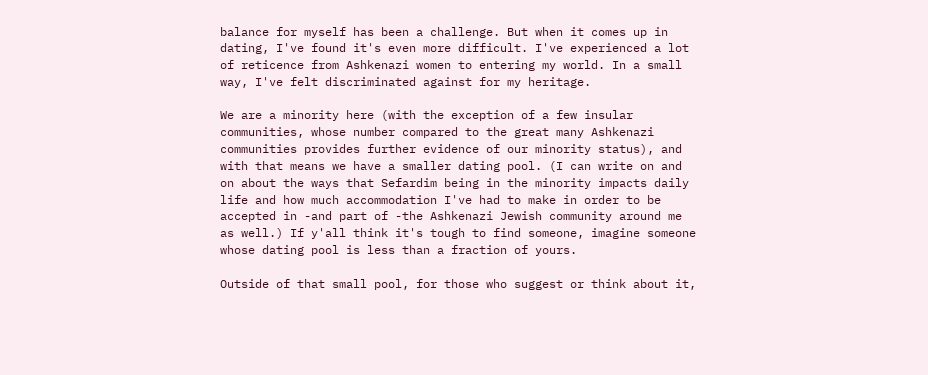balance for myself has been a challenge. But when it comes up in dating, I've found it's even more difficult. I've experienced a lot of reticence from Ashkenazi women to entering my world. In a small way, I've felt discriminated against for my heritage.

We are a minority here (with the exception of a few insular communities, whose number compared to the great many Ashkenazi communities provides further evidence of our minority status), and with that means we have a smaller dating pool. (I can write on and on about the ways that Sefardim being in the minority impacts daily life and how much accommodation I've had to make in order to be accepted in -and part of -the Ashkenazi Jewish community around me as well.) If y'all think it's tough to find someone, imagine someone whose dating pool is less than a fraction of yours.

Outside of that small pool, for those who suggest or think about it,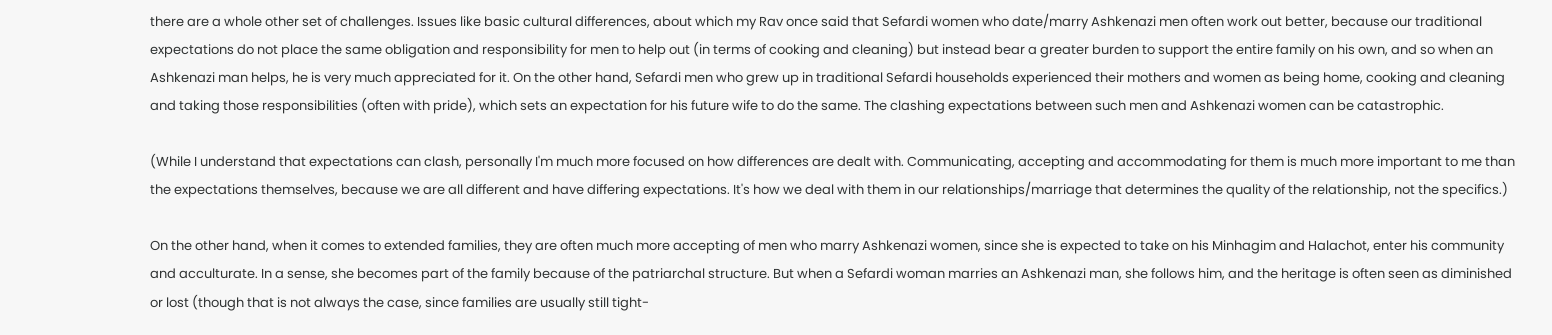there are a whole other set of challenges. Issues like basic cultural differences, about which my Rav once said that Sefardi women who date/marry Ashkenazi men often work out better, because our traditional expectations do not place the same obligation and responsibility for men to help out (in terms of cooking and cleaning) but instead bear a greater burden to support the entire family on his own, and so when an Ashkenazi man helps, he is very much appreciated for it. On the other hand, Sefardi men who grew up in traditional Sefardi households experienced their mothers and women as being home, cooking and cleaning and taking those responsibilities (often with pride), which sets an expectation for his future wife to do the same. The clashing expectations between such men and Ashkenazi women can be catastrophic.

(While I understand that expectations can clash, personally I'm much more focused on how differences are dealt with. Communicating, accepting and accommodating for them is much more important to me than the expectations themselves, because we are all different and have differing expectations. It's how we deal with them in our relationships/marriage that determines the quality of the relationship, not the specifics.)

On the other hand, when it comes to extended families, they are often much more accepting of men who marry Ashkenazi women, since she is expected to take on his Minhagim and Halachot, enter his community and acculturate. In a sense, she becomes part of the family because of the patriarchal structure. But when a Sefardi woman marries an Ashkenazi man, she follows him, and the heritage is often seen as diminished or lost (though that is not always the case, since families are usually still tight-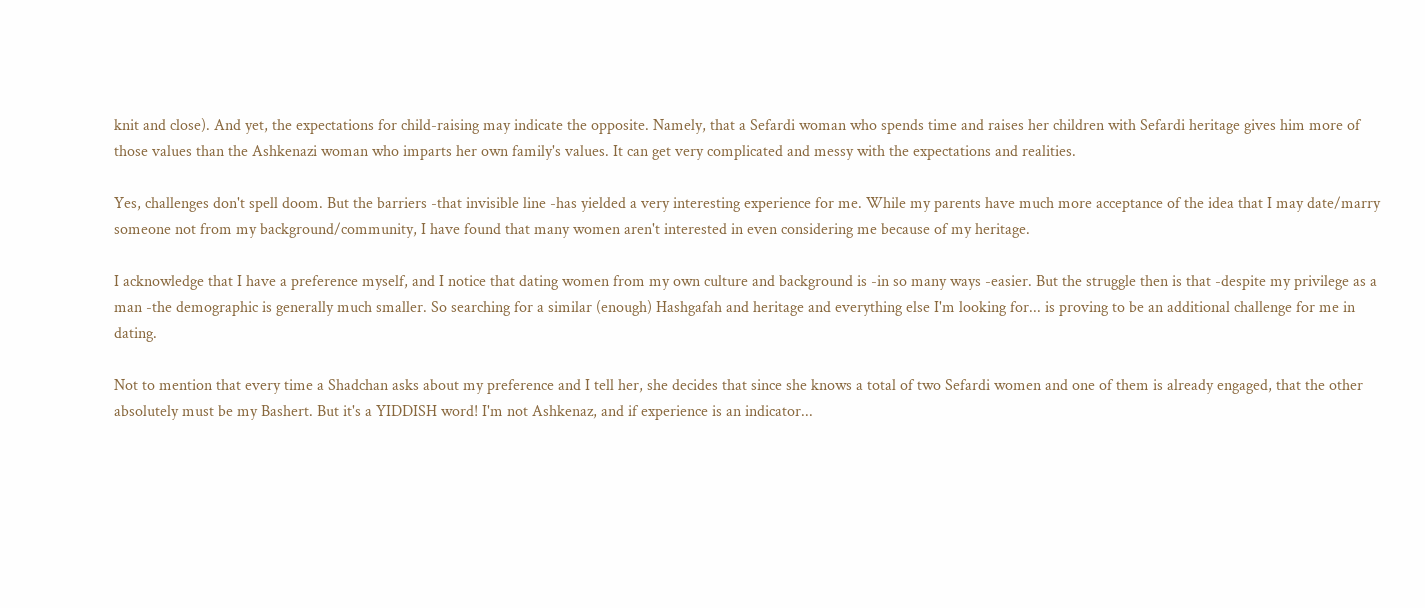knit and close). And yet, the expectations for child-raising may indicate the opposite. Namely, that a Sefardi woman who spends time and raises her children with Sefardi heritage gives him more of those values than the Ashkenazi woman who imparts her own family's values. It can get very complicated and messy with the expectations and realities.

Yes, challenges don't spell doom. But the barriers -that invisible line -has yielded a very interesting experience for me. While my parents have much more acceptance of the idea that I may date/marry someone not from my background/community, I have found that many women aren't interested in even considering me because of my heritage.

I acknowledge that I have a preference myself, and I notice that dating women from my own culture and background is -in so many ways -easier. But the struggle then is that -despite my privilege as a man -the demographic is generally much smaller. So searching for a similar (enough) Hashgafah and heritage and everything else I'm looking for... is proving to be an additional challenge for me in dating.

Not to mention that every time a Shadchan asks about my preference and I tell her, she decides that since she knows a total of two Sefardi women and one of them is already engaged, that the other absolutely must be my Bashert. But it's a YIDDISH word! I'm not Ashkenaz, and if experience is an indicator...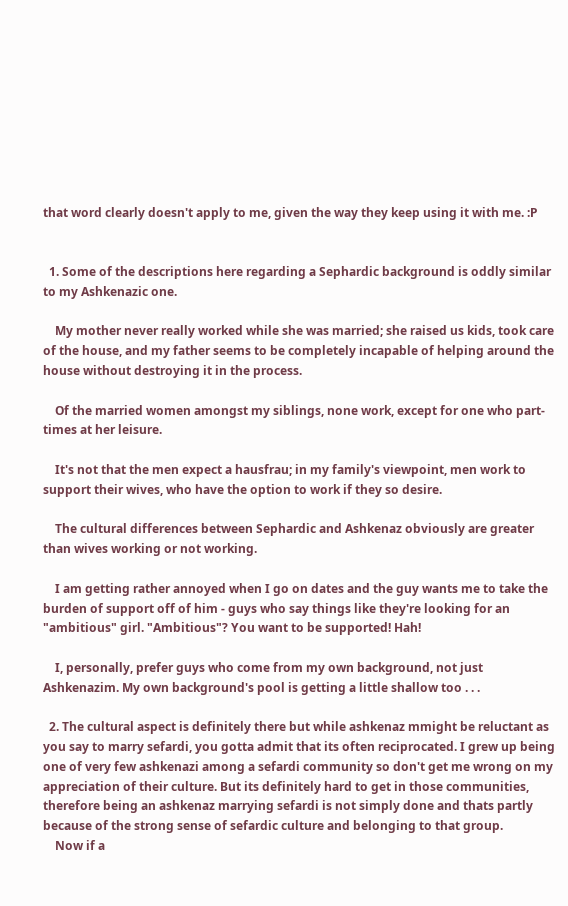that word clearly doesn't apply to me, given the way they keep using it with me. :P


  1. Some of the descriptions here regarding a Sephardic background is oddly similar to my Ashkenazic one.

    My mother never really worked while she was married; she raised us kids, took care of the house, and my father seems to be completely incapable of helping around the house without destroying it in the process.

    Of the married women amongst my siblings, none work, except for one who part-times at her leisure.

    It's not that the men expect a hausfrau; in my family's viewpoint, men work to support their wives, who have the option to work if they so desire.

    The cultural differences between Sephardic and Ashkenaz obviously are greater than wives working or not working.

    I am getting rather annoyed when I go on dates and the guy wants me to take the burden of support off of him - guys who say things like they're looking for an "ambitious" girl. "Ambitious"? You want to be supported! Hah!

    I, personally, prefer guys who come from my own background, not just Ashkenazim. My own background's pool is getting a little shallow too . . .

  2. The cultural aspect is definitely there but while ashkenaz mmight be reluctant as you say to marry sefardi, you gotta admit that its often reciprocated. I grew up being one of very few ashkenazi among a sefardi community so don't get me wrong on my appreciation of their culture. But its definitely hard to get in those communities, therefore being an ashkenaz marrying sefardi is not simply done and thats partly because of the strong sense of sefardic culture and belonging to that group.
    Now if a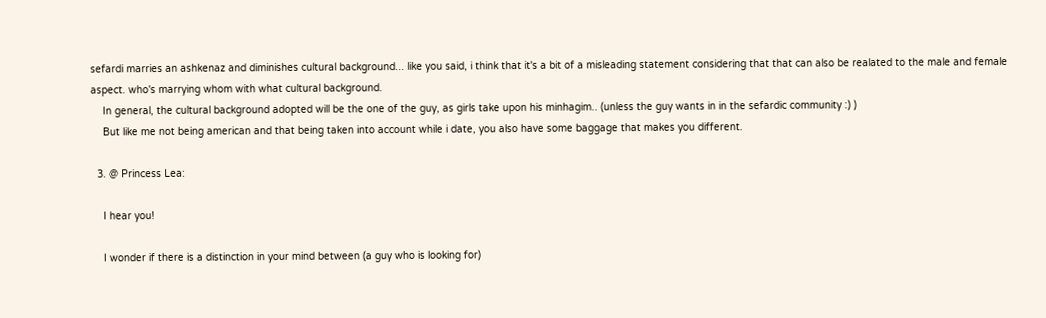sefardi marries an ashkenaz and diminishes cultural background... like you said, i think that it's a bit of a misleading statement considering that that can also be realated to the male and female aspect. who's marrying whom with what cultural background.
    In general, the cultural background adopted will be the one of the guy, as girls take upon his minhagim.. (unless the guy wants in in the sefardic community :) )
    But like me not being american and that being taken into account while i date, you also have some baggage that makes you different.

  3. @ Princess Lea:

    I hear you!

    I wonder if there is a distinction in your mind between (a guy who is looking for)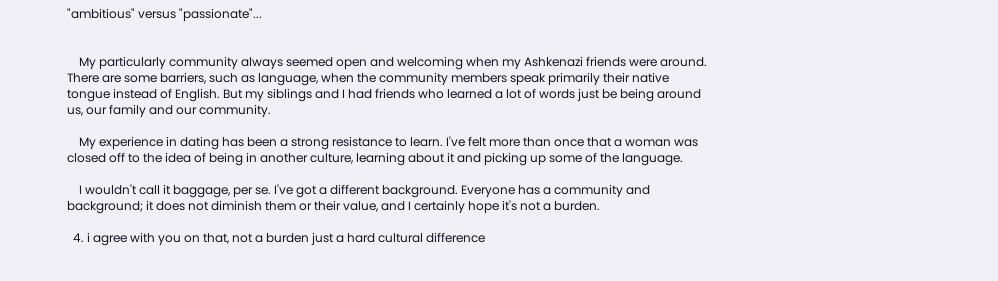"ambitious" versus "passionate"...


    My particularly community always seemed open and welcoming when my Ashkenazi friends were around. There are some barriers, such as language, when the community members speak primarily their native tongue instead of English. But my siblings and I had friends who learned a lot of words just be being around us, our family and our community.

    My experience in dating has been a strong resistance to learn. I've felt more than once that a woman was closed off to the idea of being in another culture, learning about it and picking up some of the language.

    I wouldn't call it baggage, per se. I've got a different background. Everyone has a community and background; it does not diminish them or their value, and I certainly hope it's not a burden.

  4. i agree with you on that, not a burden just a hard cultural difference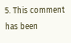5. This comment has been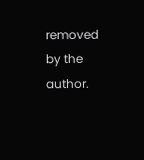removed by the author.